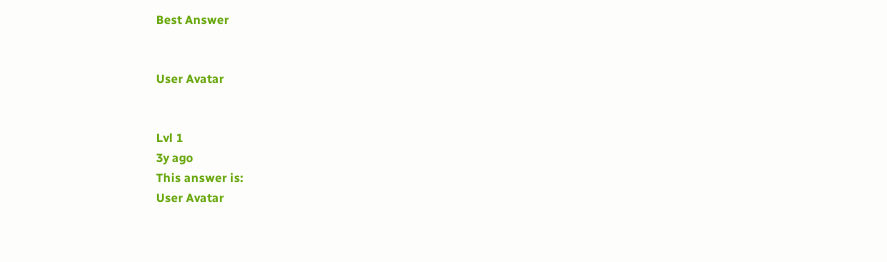Best Answer


User Avatar


Lvl 1
3y ago
This answer is:
User Avatar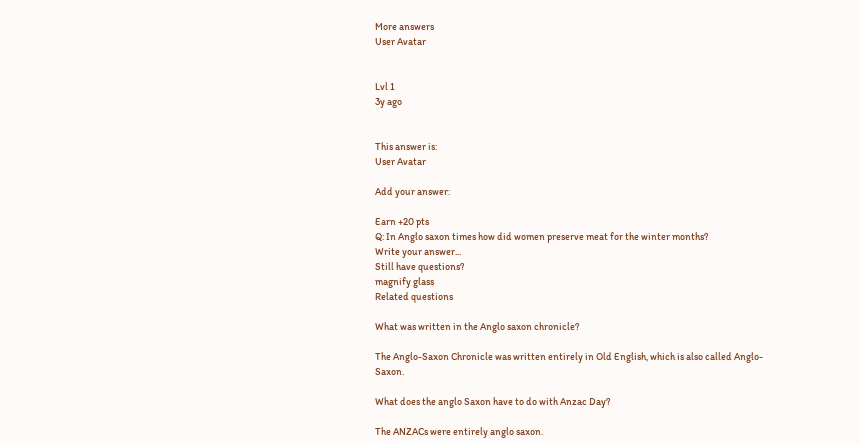More answers
User Avatar


Lvl 1
3y ago


This answer is:
User Avatar

Add your answer:

Earn +20 pts
Q: In Anglo saxon times how did women preserve meat for the winter months?
Write your answer...
Still have questions?
magnify glass
Related questions

What was written in the Anglo saxon chronicle?

The Anglo-Saxon Chronicle was written entirely in Old English, which is also called Anglo-Saxon.

What does the anglo Saxon have to do with Anzac Day?

The ANZACs were entirely anglo saxon.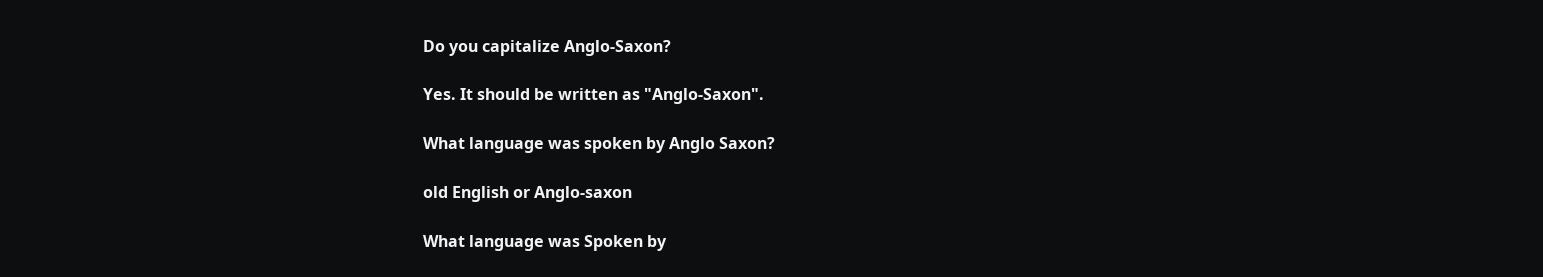Do you capitalize Anglo-Saxon?

Yes. It should be written as "Anglo-Saxon".

What language was spoken by Anglo Saxon?

old English or Anglo-saxon

What language was Spoken by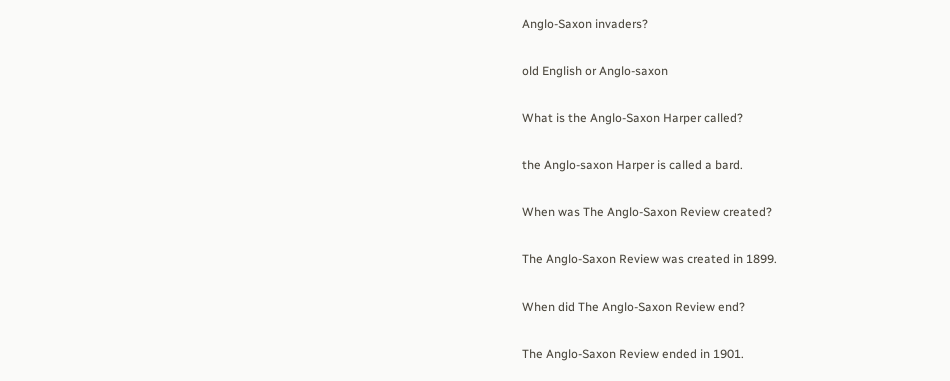Anglo-Saxon invaders?

old English or Anglo-saxon

What is the Anglo-Saxon Harper called?

the Anglo-saxon Harper is called a bard.

When was The Anglo-Saxon Review created?

The Anglo-Saxon Review was created in 1899.

When did The Anglo-Saxon Review end?

The Anglo-Saxon Review ended in 1901.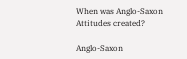When was Anglo-Saxon Attitudes created?

Anglo-Saxon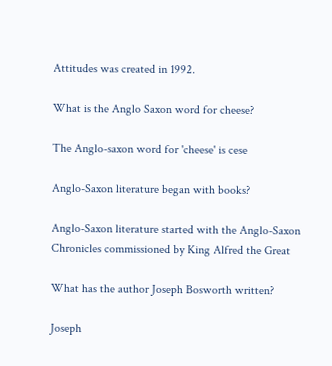Attitudes was created in 1992.

What is the Anglo Saxon word for cheese?

The Anglo-saxon word for 'cheese' is cese

Anglo-Saxon literature began with books?

Anglo-Saxon literature started with the Anglo-Saxon Chronicles commissioned by King Alfred the Great

What has the author Joseph Bosworth written?

Joseph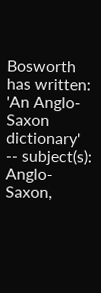Bosworth has written: 'An Anglo-Saxon dictionary' -- subject(s): Anglo-Saxon,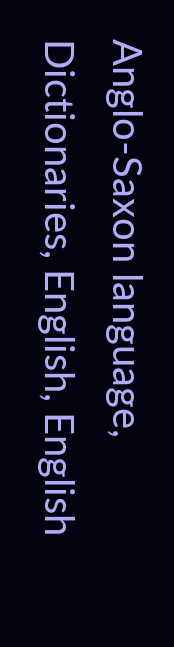Anglo-Saxon language, Dictionaries, English, English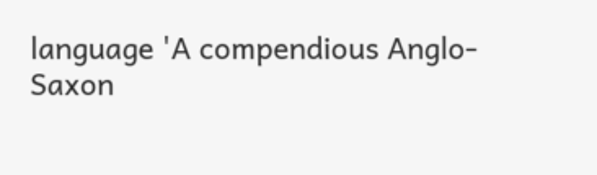language 'A compendious Anglo-Saxon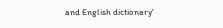and English dictionary'